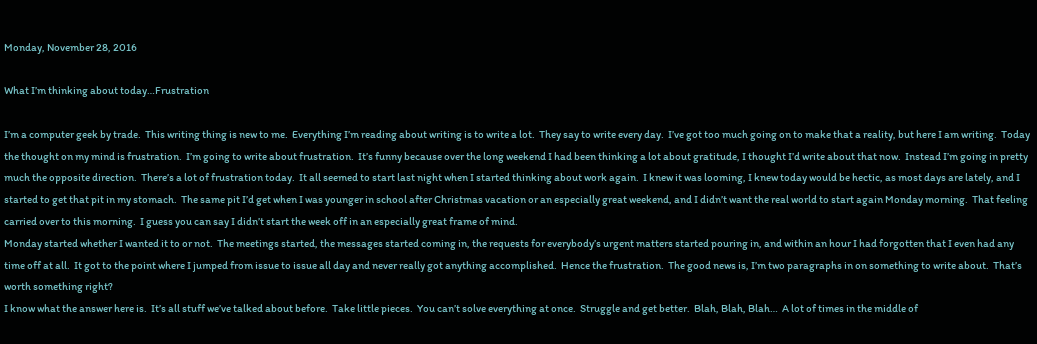Monday, November 28, 2016

What I’m thinking about today…Frustration

I’m a computer geek by trade.  This writing thing is new to me.  Everything I’m reading about writing is to write a lot.  They say to write every day.  I’ve got too much going on to make that a reality, but here I am writing.  Today the thought on my mind is frustration.  I’m going to write about frustration.  It’s funny because over the long weekend I had been thinking a lot about gratitude, I thought I’d write about that now.  Instead I’m going in pretty much the opposite direction.  There’s a lot of frustration today.  It all seemed to start last night when I started thinking about work again.  I knew it was looming, I knew today would be hectic, as most days are lately, and I started to get that pit in my stomach.  The same pit I’d get when I was younger in school after Christmas vacation or an especially great weekend, and I didn’t want the real world to start again Monday morning.  That feeling carried over to this morning.  I guess you can say I didn’t start the week off in an especially great frame of mind.
Monday started whether I wanted it to or not.  The meetings started, the messages started coming in, the requests for everybody’s urgent matters started pouring in, and within an hour I had forgotten that I even had any time off at all.  It got to the point where I jumped from issue to issue all day and never really got anything accomplished.  Hence the frustration.  The good news is, I’m two paragraphs in on something to write about.  That’s worth something right?
I know what the answer here is.  It’s all stuff we’ve talked about before.  Take little pieces.  You can’t solve everything at once.  Struggle and get better.  Blah, Blah, Blah…  A lot of times in the middle of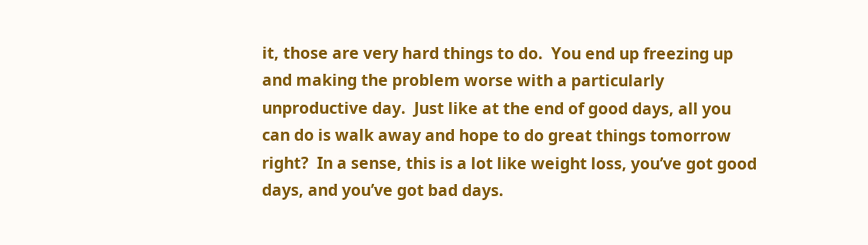it, those are very hard things to do.  You end up freezing up and making the problem worse with a particularly unproductive day.  Just like at the end of good days, all you can do is walk away and hope to do great things tomorrow right?  In a sense, this is a lot like weight loss, you’ve got good days, and you’ve got bad days.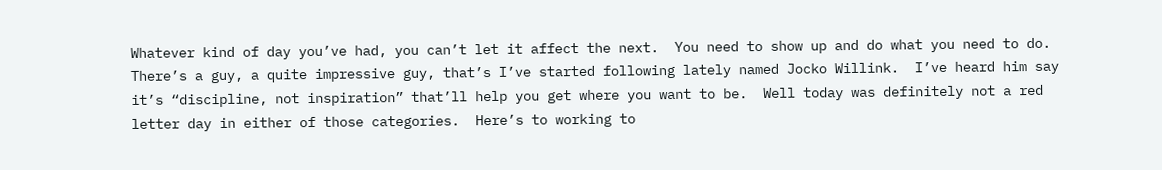Whatever kind of day you’ve had, you can’t let it affect the next.  You need to show up and do what you need to do.  There’s a guy, a quite impressive guy, that’s I’ve started following lately named Jocko Willink.  I’ve heard him say it’s “discipline, not inspiration” that’ll help you get where you want to be.  Well today was definitely not a red letter day in either of those categories.  Here’s to working to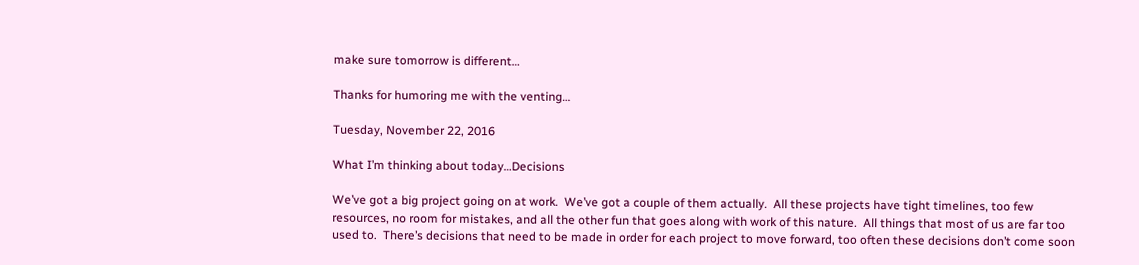make sure tomorrow is different…

Thanks for humoring me with the venting…

Tuesday, November 22, 2016

What I’m thinking about today…Decisions

We’ve got a big project going on at work.  We’ve got a couple of them actually.  All these projects have tight timelines, too few resources, no room for mistakes, and all the other fun that goes along with work of this nature.  All things that most of us are far too used to.  There’s decisions that need to be made in order for each project to move forward, too often these decisions don’t come soon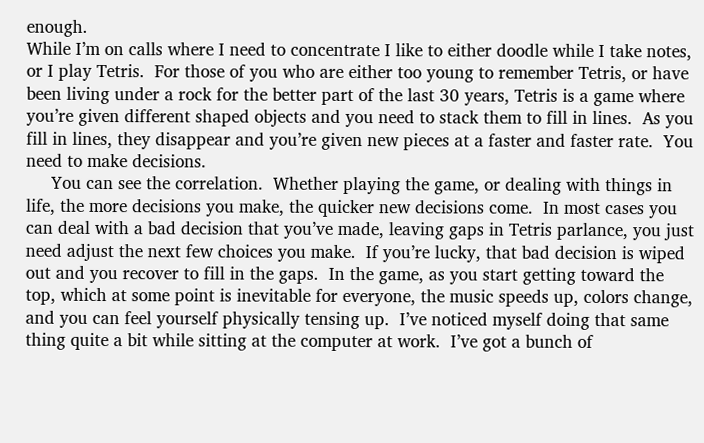enough.
While I’m on calls where I need to concentrate I like to either doodle while I take notes, or I play Tetris.  For those of you who are either too young to remember Tetris, or have been living under a rock for the better part of the last 30 years, Tetris is a game where you’re given different shaped objects and you need to stack them to fill in lines.  As you fill in lines, they disappear and you’re given new pieces at a faster and faster rate.  You need to make decisions.
     You can see the correlation.  Whether playing the game, or dealing with things in life, the more decisions you make, the quicker new decisions come.  In most cases you can deal with a bad decision that you’ve made, leaving gaps in Tetris parlance, you just need adjust the next few choices you make.  If you’re lucky, that bad decision is wiped out and you recover to fill in the gaps.  In the game, as you start getting toward the top, which at some point is inevitable for everyone, the music speeds up, colors change, and you can feel yourself physically tensing up.  I’ve noticed myself doing that same thing quite a bit while sitting at the computer at work.  I’ve got a bunch of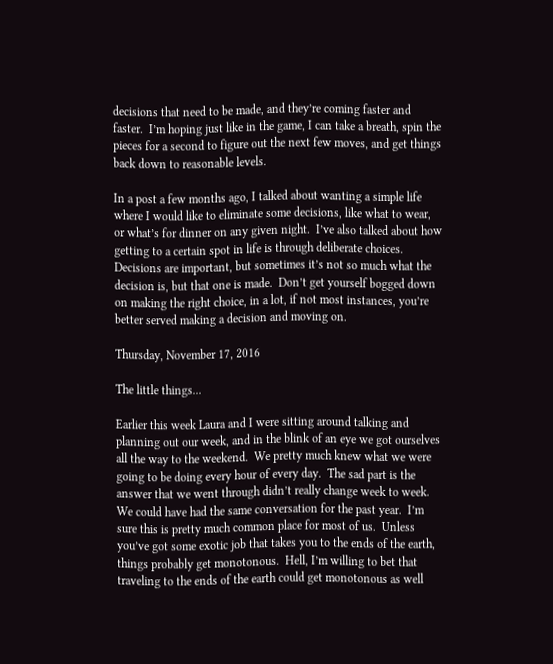decisions that need to be made, and they’re coming faster and faster.  I’m hoping just like in the game, I can take a breath, spin the pieces for a second to figure out the next few moves, and get things back down to reasonable levels.

In a post a few months ago, I talked about wanting a simple life where I would like to eliminate some decisions, like what to wear, or what’s for dinner on any given night.  I’ve also talked about how getting to a certain spot in life is through deliberate choices.  Decisions are important, but sometimes it’s not so much what the decision is, but that one is made.  Don’t get yourself bogged down on making the right choice, in a lot, if not most instances, you’re better served making a decision and moving on.

Thursday, November 17, 2016

The little things...

Earlier this week Laura and I were sitting around talking and planning out our week, and in the blink of an eye we got ourselves all the way to the weekend.  We pretty much knew what we were going to be doing every hour of every day.  The sad part is the answer that we went through didn’t really change week to week.  We could have had the same conversation for the past year.  I’m sure this is pretty much common place for most of us.  Unless you’ve got some exotic job that takes you to the ends of the earth, things probably get monotonous.  Hell, I’m willing to bet that traveling to the ends of the earth could get monotonous as well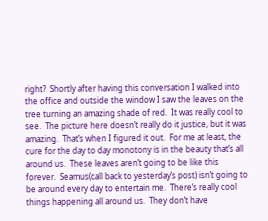right?  Shortly after having this conversation I walked into the office and outside the window I saw the leaves on the tree turning an amazing shade of red.  It was really cool to see.  The picture here doesn’t really do it justice, but it was amazing.  That’s when I figured it out.  For me at least, the cure for the day to day monotony is in the beauty that’s all around us.  These leaves aren’t going to be like this forever.  Seamus(call back to yesterday’s post) isn’t going to be around every day to entertain me.  There’s really cool things happening all around us.  They don’t have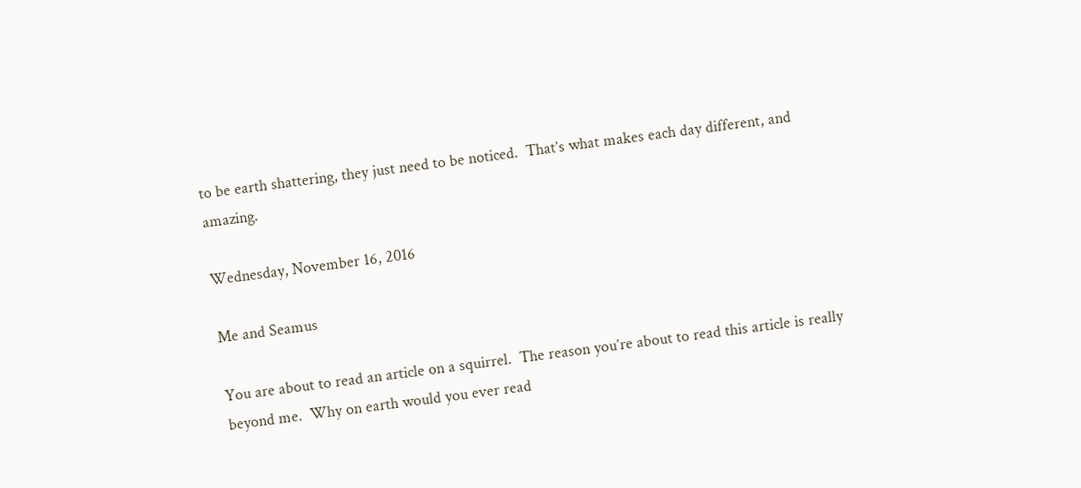to be earth shattering, they just need to be noticed.  That’s what makes each day different, and amazing.

Wednesday, November 16, 2016

Me and Seamus

You are about to read an article on a squirrel.  The reason you’re about to read this article is really beyond me.  Why on earth would you ever read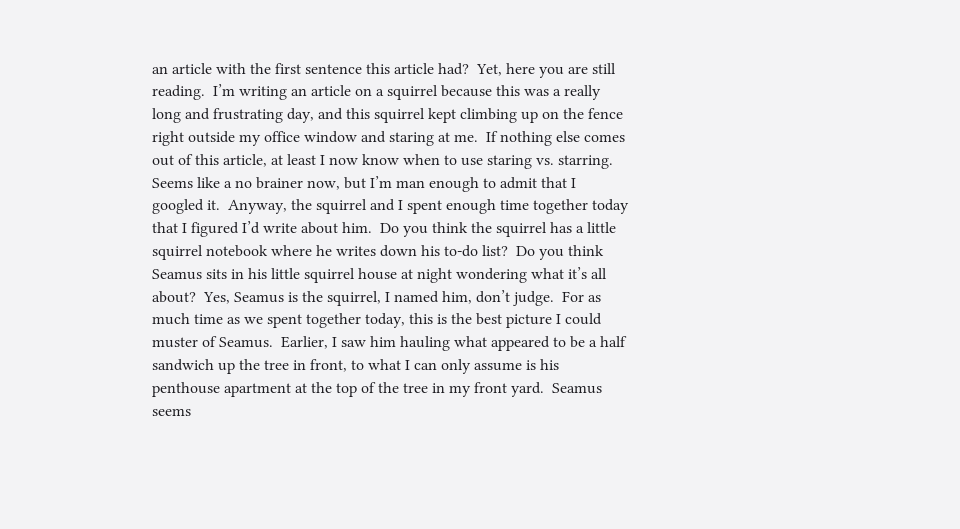an article with the first sentence this article had?  Yet, here you are still reading.  I’m writing an article on a squirrel because this was a really long and frustrating day, and this squirrel kept climbing up on the fence right outside my office window and staring at me.  If nothing else comes out of this article, at least I now know when to use staring vs. starring.  Seems like a no brainer now, but I’m man enough to admit that I googled it.  Anyway, the squirrel and I spent enough time together today that I figured I’d write about him.  Do you think the squirrel has a little squirrel notebook where he writes down his to-do list?  Do you think Seamus sits in his little squirrel house at night wondering what it’s all about?  Yes, Seamus is the squirrel, I named him, don’t judge.  For as much time as we spent together today, this is the best picture I could muster of Seamus.  Earlier, I saw him hauling what appeared to be a half sandwich up the tree in front, to what I can only assume is his penthouse apartment at the top of the tree in my front yard.  Seamus seems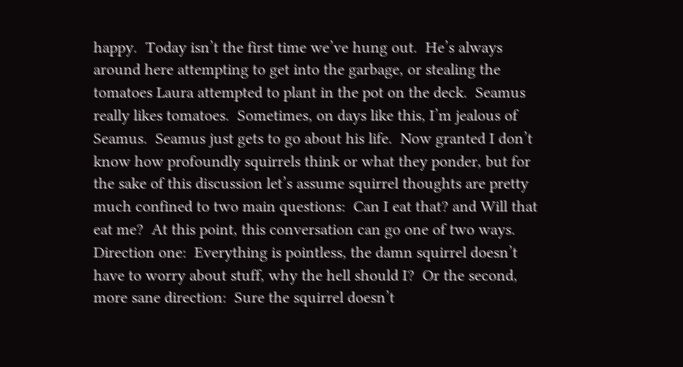happy.  Today isn’t the first time we’ve hung out.  He’s always around here attempting to get into the garbage, or stealing the tomatoes Laura attempted to plant in the pot on the deck.  Seamus really likes tomatoes.  Sometimes, on days like this, I’m jealous of Seamus.  Seamus just gets to go about his life.  Now granted I don’t know how profoundly squirrels think or what they ponder, but for the sake of this discussion let’s assume squirrel thoughts are pretty much confined to two main questions:  Can I eat that? and Will that eat me?  At this point, this conversation can go one of two ways.  Direction one:  Everything is pointless, the damn squirrel doesn’t have to worry about stuff, why the hell should I?  Or the second, more sane direction:  Sure the squirrel doesn’t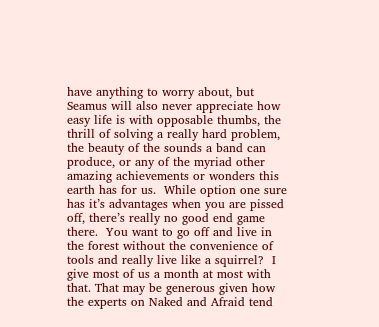have anything to worry about, but Seamus will also never appreciate how easy life is with opposable thumbs, the thrill of solving a really hard problem, the beauty of the sounds a band can produce, or any of the myriad other amazing achievements or wonders this earth has for us.  While option one sure has it’s advantages when you are pissed off, there’s really no good end game there.  You want to go off and live in the forest without the convenience of tools and really live like a squirrel?  I give most of us a month at most with that. That may be generous given how the experts on Naked and Afraid tend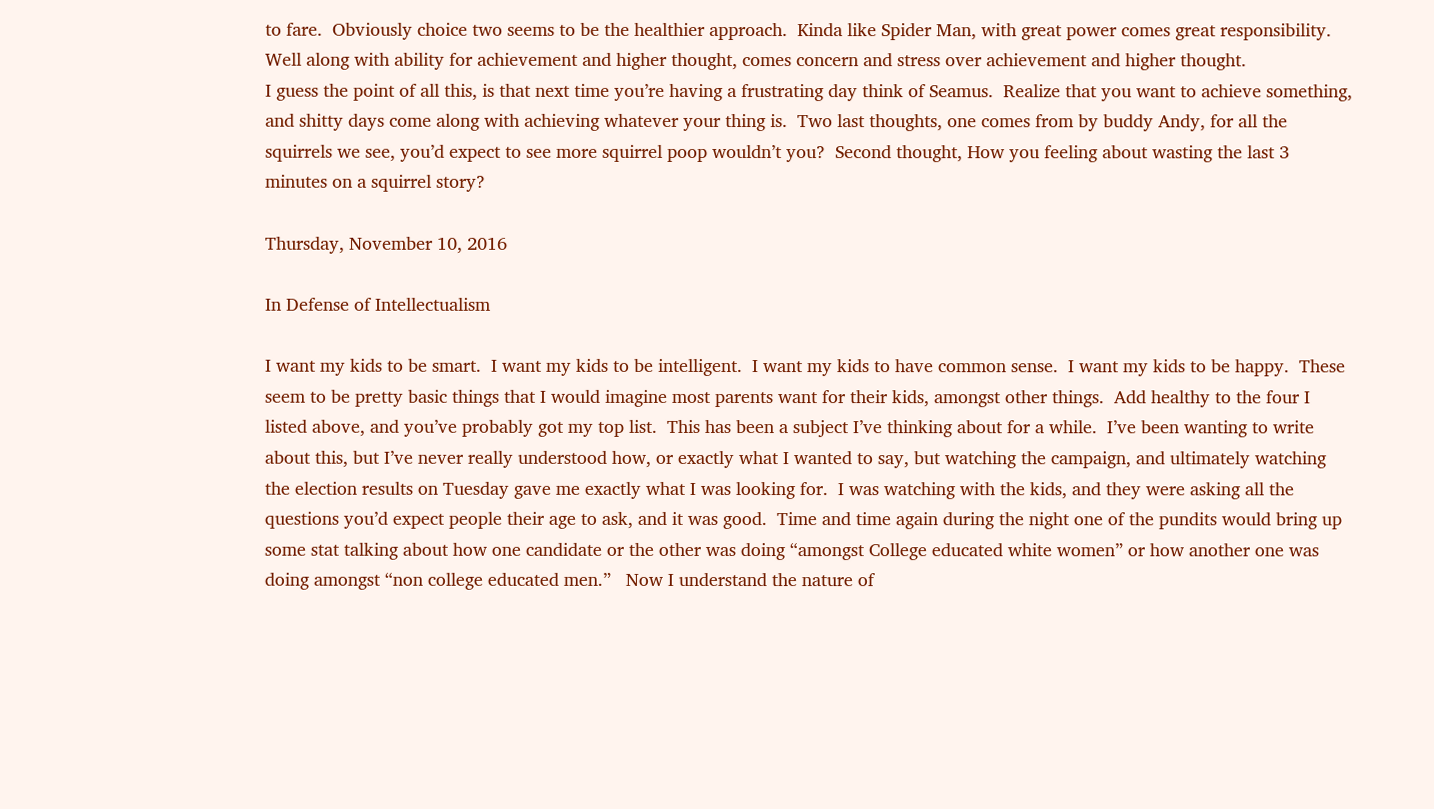to fare.  Obviously choice two seems to be the healthier approach.  Kinda like Spider Man, with great power comes great responsibility.  Well along with ability for achievement and higher thought, comes concern and stress over achievement and higher thought.
I guess the point of all this, is that next time you’re having a frustrating day think of Seamus.  Realize that you want to achieve something, and shitty days come along with achieving whatever your thing is.  Two last thoughts, one comes from by buddy Andy, for all the squirrels we see, you’d expect to see more squirrel poop wouldn’t you?  Second thought, How you feeling about wasting the last 3 minutes on a squirrel story?

Thursday, November 10, 2016

In Defense of Intellectualism

I want my kids to be smart.  I want my kids to be intelligent.  I want my kids to have common sense.  I want my kids to be happy.  These seem to be pretty basic things that I would imagine most parents want for their kids, amongst other things.  Add healthy to the four I listed above, and you’ve probably got my top list.  This has been a subject I’ve thinking about for a while.  I’ve been wanting to write about this, but I’ve never really understood how, or exactly what I wanted to say, but watching the campaign, and ultimately watching the election results on Tuesday gave me exactly what I was looking for.  I was watching with the kids, and they were asking all the questions you’d expect people their age to ask, and it was good.  Time and time again during the night one of the pundits would bring up some stat talking about how one candidate or the other was doing “amongst College educated white women” or how another one was doing amongst “non college educated men.”   Now I understand the nature of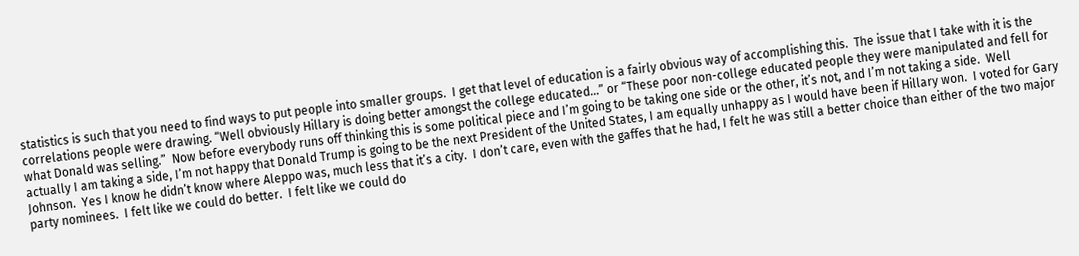statistics is such that you need to find ways to put people into smaller groups.  I get that level of education is a fairly obvious way of accomplishing this.  The issue that I take with it is the correlations people were drawing. “Well obviously Hillary is doing better amongst the college educated…” or “These poor non-college educated people they were manipulated and fell for what Donald was selling.”  Now before everybody runs off thinking this is some political piece and I’m going to be taking one side or the other, it’s not, and I’m not taking a side.  Well actually I am taking a side, I’m not happy that Donald Trump is going to be the next President of the United States, I am equally unhappy as I would have been if Hillary won.  I voted for Gary Johnson.  Yes I know he didn’t know where Aleppo was, much less that it’s a city.  I don’t care, even with the gaffes that he had, I felt he was still a better choice than either of the two major party nominees.  I felt like we could do better.  I felt like we could do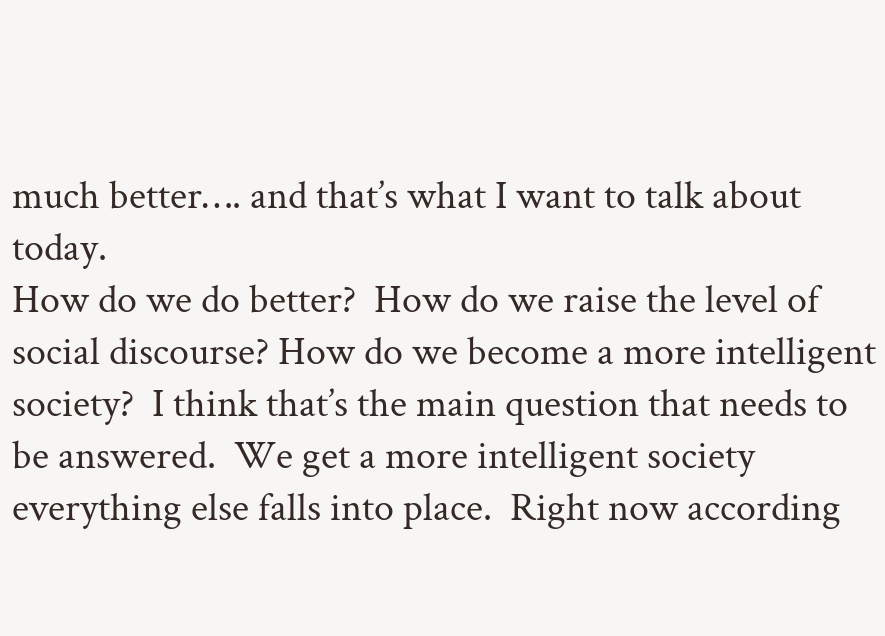much better…. and that’s what I want to talk about today.
How do we do better?  How do we raise the level of social discourse? How do we become a more intelligent society?  I think that’s the main question that needs to be answered.  We get a more intelligent society everything else falls into place.  Right now according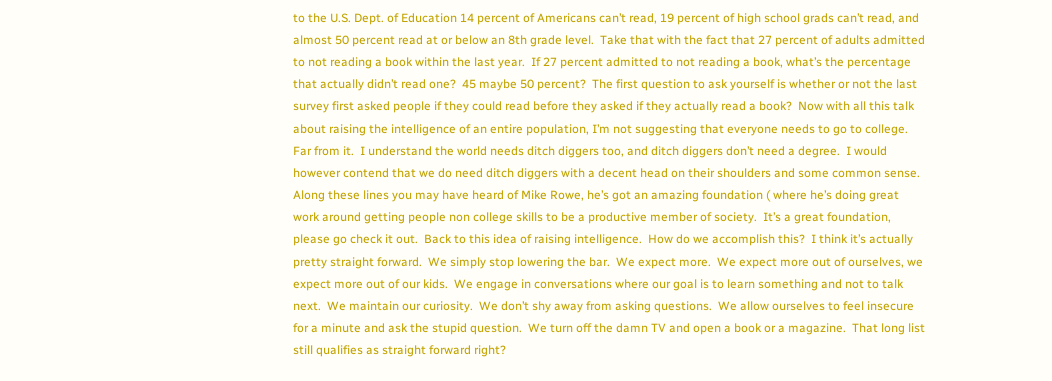to the U.S. Dept. of Education 14 percent of Americans can’t read, 19 percent of high school grads can’t read, and almost 50 percent read at or below an 8th grade level.  Take that with the fact that 27 percent of adults admitted to not reading a book within the last year.  If 27 percent admitted to not reading a book, what’s the percentage that actually didn’t read one?  45 maybe 50 percent?  The first question to ask yourself is whether or not the last survey first asked people if they could read before they asked if they actually read a book?  Now with all this talk about raising the intelligence of an entire population, I’m not suggesting that everyone needs to go to college.  Far from it.  I understand the world needs ditch diggers too, and ditch diggers don’t need a degree.  I would however contend that we do need ditch diggers with a decent head on their shoulders and some common sense.  Along these lines you may have heard of Mike Rowe, he’s got an amazing foundation ( where he’s doing great work around getting people non college skills to be a productive member of society.  It’s a great foundation, please go check it out.  Back to this idea of raising intelligence.  How do we accomplish this?  I think it’s actually pretty straight forward.  We simply stop lowering the bar.  We expect more.  We expect more out of ourselves, we expect more out of our kids.  We engage in conversations where our goal is to learn something and not to talk next.  We maintain our curiosity.  We don’t shy away from asking questions.  We allow ourselves to feel insecure for a minute and ask the stupid question.  We turn off the damn TV and open a book or a magazine.  That long list still qualifies as straight forward right?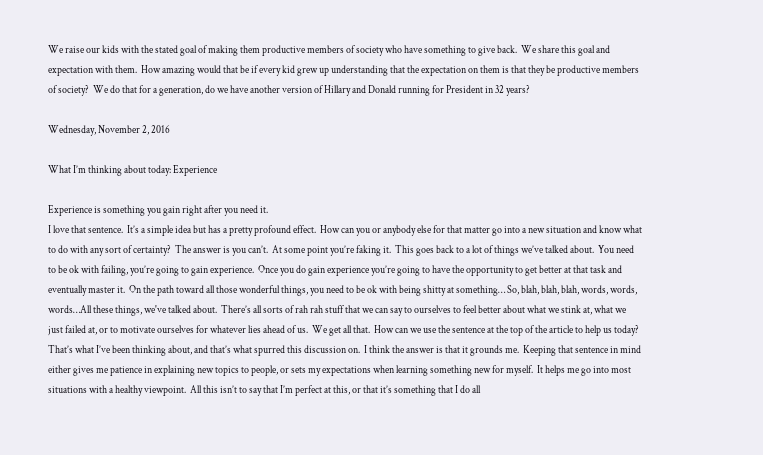We raise our kids with the stated goal of making them productive members of society who have something to give back.  We share this goal and expectation with them.  How amazing would that be if every kid grew up understanding that the expectation on them is that they be productive members of society?  We do that for a generation, do we have another version of Hillary and Donald running for President in 32 years?

Wednesday, November 2, 2016

What I’m thinking about today: Experience

Experience is something you gain right after you need it.
I love that sentence.  It’s a simple idea but has a pretty profound effect.  How can you or anybody else for that matter go into a new situation and know what to do with any sort of certainty?  The answer is you can’t.  At some point you’re faking it.  This goes back to a lot of things we’ve talked about.  You need to be ok with failing, you’re going to gain experience.  Once you do gain experience you’re going to have the opportunity to get better at that task and eventually master it.  On the path toward all those wonderful things, you need to be ok with being shitty at something… So, blah, blah, blah, words, words, words…All these things, we've talked about.  There’s all sorts of rah rah stuff that we can say to ourselves to feel better about what we stink at, what we just failed at, or to motivate ourselves for whatever lies ahead of us.  We get all that.  How can we use the sentence at the top of the article to help us today?  That’s what I’ve been thinking about, and that’s what spurred this discussion on.  I think the answer is that it grounds me.  Keeping that sentence in mind either gives me patience in explaining new topics to people, or sets my expectations when learning something new for myself.  It helps me go into most situations with a healthy viewpoint.  All this isn’t to say that I’m perfect at this, or that it’s something that I do all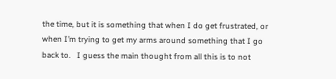the time, but it is something that when I do get frustrated, or when I’m trying to get my arms around something that I go back to.   I guess the main thought from all this is to not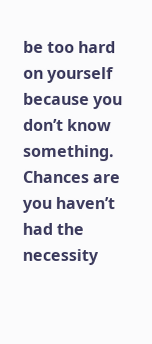be too hard on yourself because you don’t know something.  Chances are you haven’t had the necessity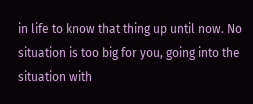in life to know that thing up until now. No situation is too big for you, going into the situation with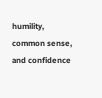humility, common sense, and confidence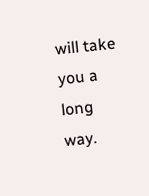will take you a long way.